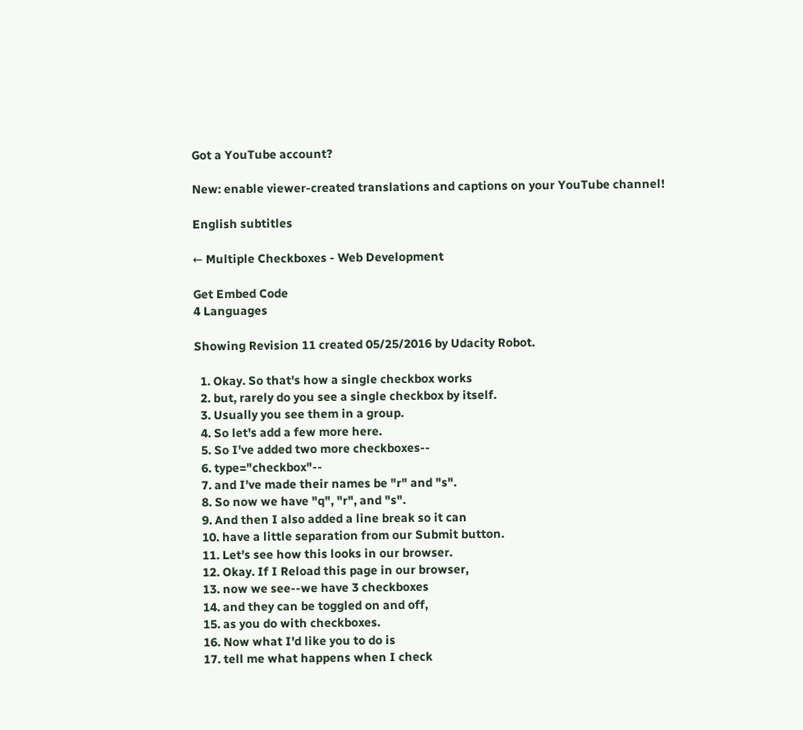Got a YouTube account?

New: enable viewer-created translations and captions on your YouTube channel!

English subtitles

← Multiple Checkboxes - Web Development

Get Embed Code
4 Languages

Showing Revision 11 created 05/25/2016 by Udacity Robot.

  1. Okay. So that's how a single checkbox works
  2. but, rarely do you see a single checkbox by itself.
  3. Usually you see them in a group.
  4. So let's add a few more here.
  5. So I've added two more checkboxes--
  6. type="checkbox"--
  7. and I've made their names be "r" and "s".
  8. So now we have "q", "r", and "s".
  9. And then I also added a line break so it can
  10. have a little separation from our Submit button.
  11. Let's see how this looks in our browser.
  12. Okay. If I Reload this page in our browser,
  13. now we see--we have 3 checkboxes
  14. and they can be toggled on and off,
  15. as you do with checkboxes.
  16. Now what I'd like you to do is
  17. tell me what happens when I check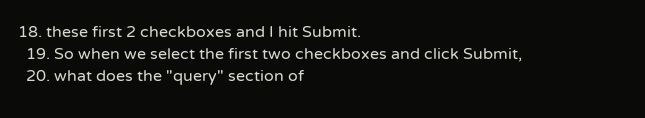18. these first 2 checkboxes and I hit Submit.
  19. So when we select the first two checkboxes and click Submit,
  20. what does the "query" section of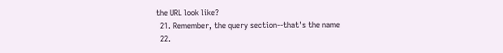the URL look like?
  21. Remember, the query section--that's the name
  22.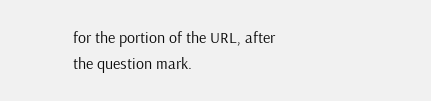for the portion of the URL, after the question mark.